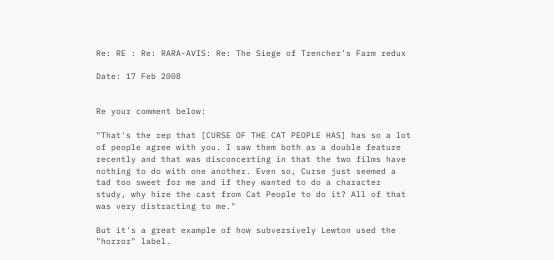Re: RE : Re: RARA-AVIS: Re: The Siege of Trencher's Farm redux

Date: 17 Feb 2008


Re your comment below:

"That's the rep that [CURSE OF THE CAT PEOPLE HAS] has so a lot of people agree with you. I saw them both as a double feature recently and that was disconcerting in that the two films have nothing to do with one another. Even so, Curse just seemed a tad too sweet for me and if they wanted to do a character study, why hire the cast from Cat People to do it? All of that was very distracting to me."

But it's a great example of how subversively Lewton used the "horror" label.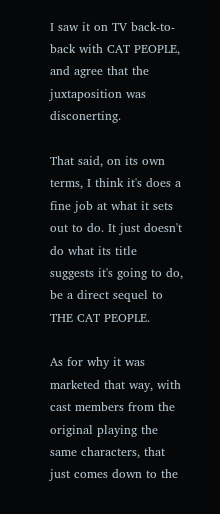I saw it on TV back-to-back with CAT PEOPLE, and agree that the juxtaposition was disconerting.

That said, on its own terms, I think it's does a fine job at what it sets out to do. It just doesn't do what its title suggests it's going to do, be a direct sequel to THE CAT PEOPLE.

As for why it was marketed that way, with cast members from the original playing the same characters, that just comes down to the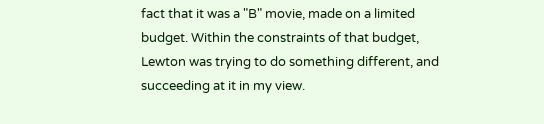fact that it was a "B" movie, made on a limited budget. Within the constraints of that budget, Lewton was trying to do something different, and succeeding at it in my view.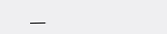___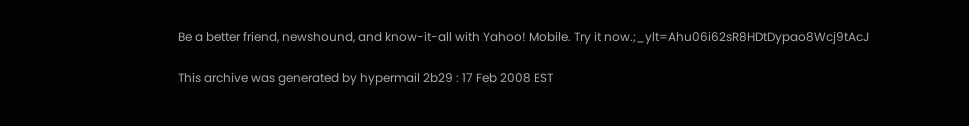Be a better friend, newshound, and know-it-all with Yahoo! Mobile. Try it now.;_ylt=Ahu06i62sR8HDtDypao8Wcj9tAcJ

This archive was generated by hypermail 2b29 : 17 Feb 2008 EST